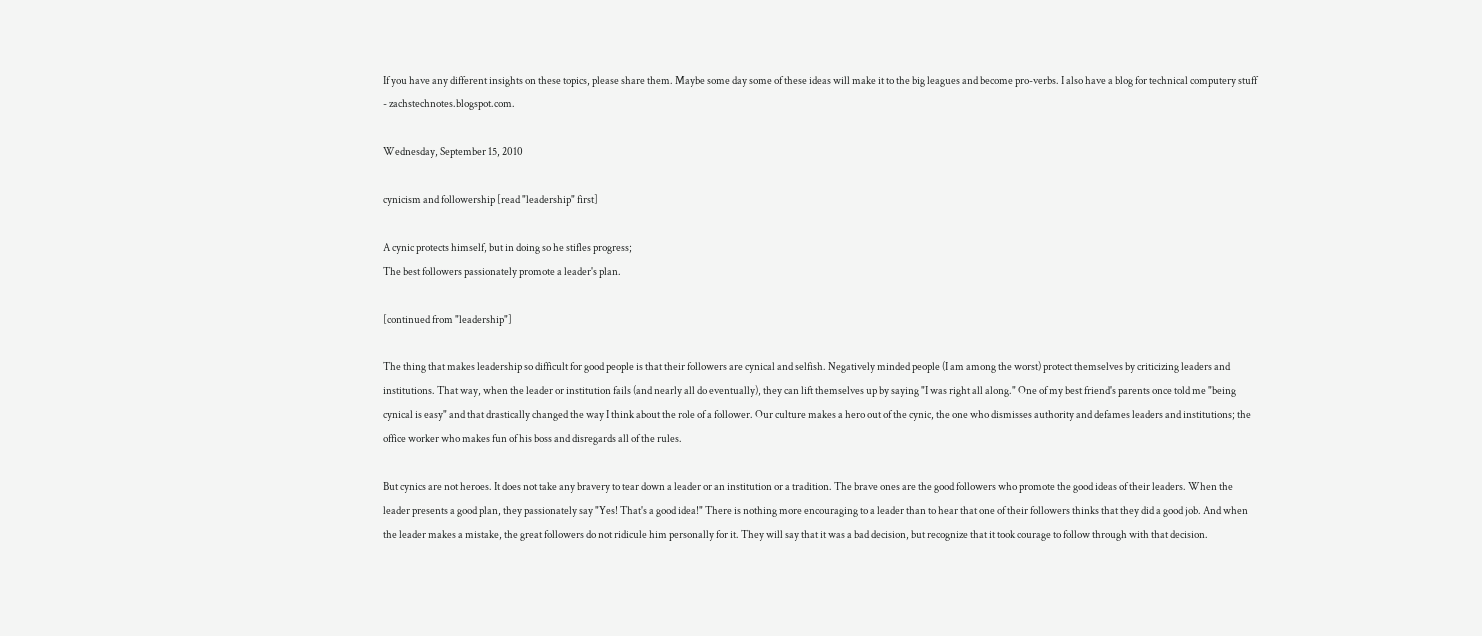If you have any different insights on these topics, please share them. Maybe some day some of these ideas will make it to the big leagues and become pro-verbs. I also have a blog for technical computery stuff - zachstechnotes.blogspot.com.

Wednesday, September 15, 2010

cynicism and followership [read "leadership" first]

A cynic protects himself, but in doing so he stifles progress;
The best followers passionately promote a leader's plan.

[continued from "leadership"]

The thing that makes leadership so difficult for good people is that their followers are cynical and selfish. Negatively minded people (I am among the worst) protect themselves by criticizing leaders and institutions. That way, when the leader or institution fails (and nearly all do eventually), they can lift themselves up by saying "I was right all along." One of my best friend's parents once told me "being cynical is easy" and that drastically changed the way I think about the role of a follower. Our culture makes a hero out of the cynic, the one who dismisses authority and defames leaders and institutions; the office worker who makes fun of his boss and disregards all of the rules.

But cynics are not heroes. It does not take any bravery to tear down a leader or an institution or a tradition. The brave ones are the good followers who promote the good ideas of their leaders. When the leader presents a good plan, they passionately say "Yes! That's a good idea!" There is nothing more encouraging to a leader than to hear that one of their followers thinks that they did a good job. And when the leader makes a mistake, the great followers do not ridicule him personally for it. They will say that it was a bad decision, but recognize that it took courage to follow through with that decision.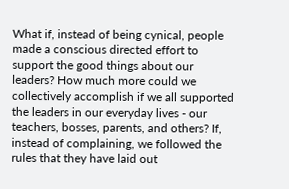What if, instead of being cynical, people made a conscious directed effort to support the good things about our leaders? How much more could we collectively accomplish if we all supported the leaders in our everyday lives - our teachers, bosses, parents, and others? If, instead of complaining, we followed the rules that they have laid out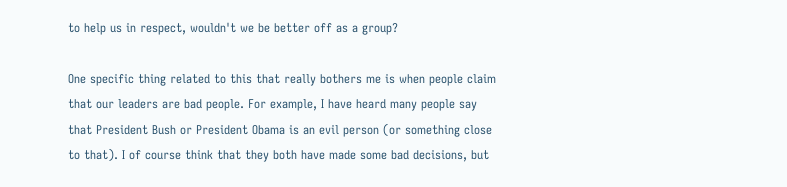to help us in respect, wouldn't we be better off as a group?

One specific thing related to this that really bothers me is when people claim that our leaders are bad people. For example, I have heard many people say that President Bush or President Obama is an evil person (or something close to that). I of course think that they both have made some bad decisions, but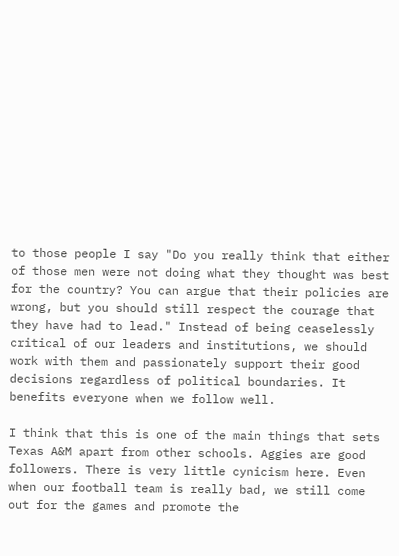to those people I say "Do you really think that either of those men were not doing what they thought was best for the country? You can argue that their policies are wrong, but you should still respect the courage that they have had to lead." Instead of being ceaselessly critical of our leaders and institutions, we should work with them and passionately support their good decisions regardless of political boundaries. It benefits everyone when we follow well.

I think that this is one of the main things that sets Texas A&M apart from other schools. Aggies are good followers. There is very little cynicism here. Even when our football team is really bad, we still come out for the games and promote the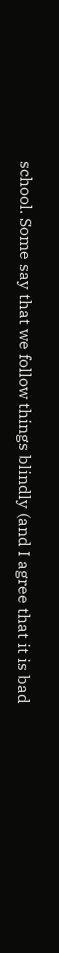school. Some say that we follow things blindly (and I agree that it is bad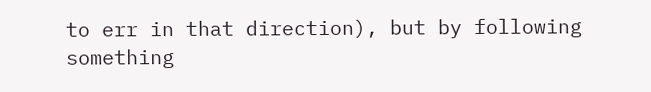to err in that direction), but by following something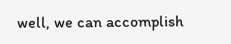well, we can accomplish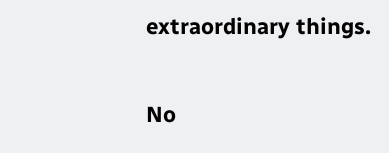extraordinary things.

No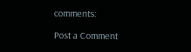comments:

Post a Comment